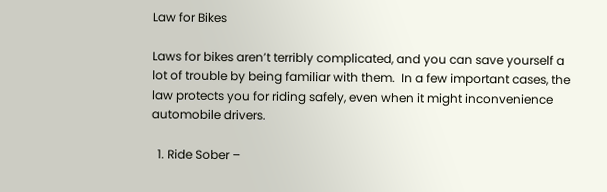Law for Bikes

Laws for bikes aren’t terribly complicated, and you can save yourself a lot of trouble by being familiar with them.  In a few important cases, the law protects you for riding safely, even when it might inconvenience automobile drivers.

  1. Ride Sober –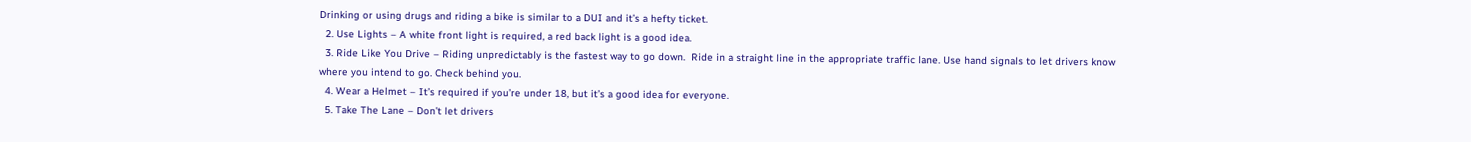Drinking or using drugs and riding a bike is similar to a DUI and it’s a hefty ticket.
  2. Use Lights – A white front light is required, a red back light is a good idea.
  3. Ride Like You Drive – Riding unpredictably is the fastest way to go down.  Ride in a straight line in the appropriate traffic lane. Use hand signals to let drivers know where you intend to go. Check behind you.
  4. Wear a Helmet – It’s required if you’re under 18, but it’s a good idea for everyone.
  5. Take The Lane – Don’t let drivers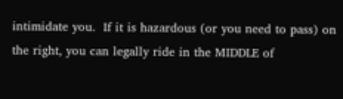intimidate you.  If it is hazardous (or you need to pass) on the right, you can legally ride in the MIDDLE of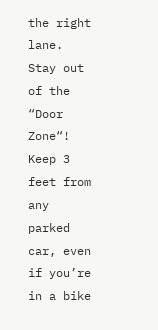the right lane. Stay out of the “Door Zone“! Keep 3 feet from any parked car, even if you’re in a bike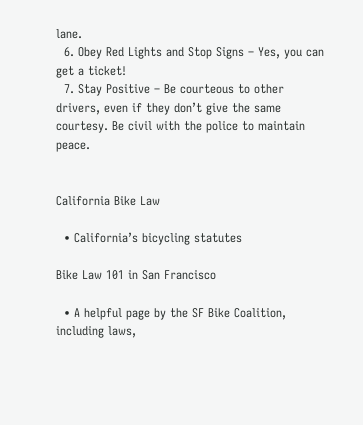lane.
  6. Obey Red Lights and Stop Signs – Yes, you can get a ticket!
  7. Stay Positive – Be courteous to other drivers, even if they don’t give the same courtesy. Be civil with the police to maintain peace.


California Bike Law

  • California’s bicycling statutes

Bike Law 101 in San Francisco

  • A helpful page by the SF Bike Coalition, including laws,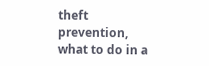theft prevention, what to do in a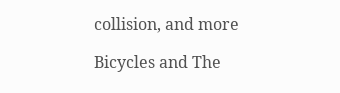collision, and more

Bicycles and The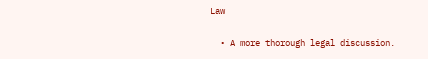Law

  • A more thorough legal discussion.